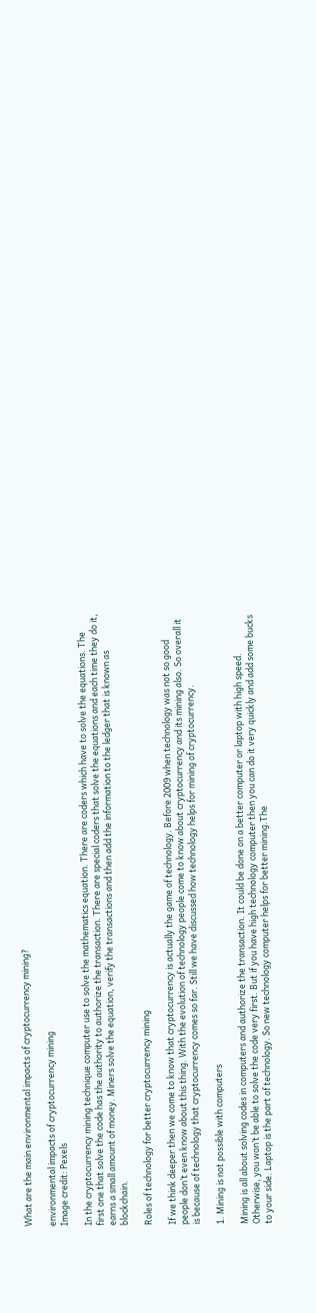What are the main environmental impacts of cryptocurrency mining?

environmental impacts of cryptocurrency mining
Image credit: Pexels

In the cryptocurrency mining technique computer use to solve the mathematics equation. There are coders which have to solve the equations. The first one that solve the code has the authority to authorize the transaction. There are special coders that solve the equations and each time they do it, earns a small amount of money. Miners solve the equation, verify the transactions and then add the information to the ledger that is known as blockchain.

Roles of technology for better cryptocurrency mining

If we think deeper then we come to know that cryptocurrency is actually the game of technology. Before 2009 when technology was not so good people don’t even know about this thing. With the evolution of technology people come to know about cryptocurrency and its mining also. So overall it is because of technology that cryptocurrency comes so far. Still we have discussed how technology helps for mining of cryptocurrency.

1. Mining is not possible with computers

Mining is all about solving codes in computers and authorize the transaction. It could be done on a better computer or laptop with high speed. Otherwise, you won’t be able to solve the code very first. But if you have high technology computer then you can do it very quickly and add some bucks to your side. Laptop is the part of technology. So new technology computer helps for better mining.The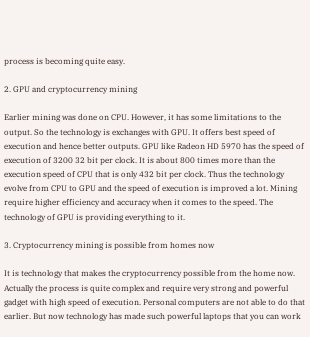process is becoming quite easy.

2. GPU and cryptocurrency mining

Earlier mining was done on CPU. However, it has some limitations to the output. So the technology is exchanges with GPU. It offers best speed of execution and hence better outputs. GPU like Radeon HD 5970 has the speed of execution of 3200 32 bit per clock. It is about 800 times more than the execution speed of CPU that is only 432 bit per clock. Thus the technology evolve from CPU to GPU and the speed of execution is improved a lot. Mining require higher efficiency and accuracy when it comes to the speed. The technology of GPU is providing everything to it.

3. Cryptocurrency mining is possible from homes now

It is technology that makes the cryptocurrency possible from the home now. Actually the process is quite complex and require very strong and powerful gadget with high speed of execution. Personal computers are not able to do that earlier. But now technology has made such powerful laptops that you can work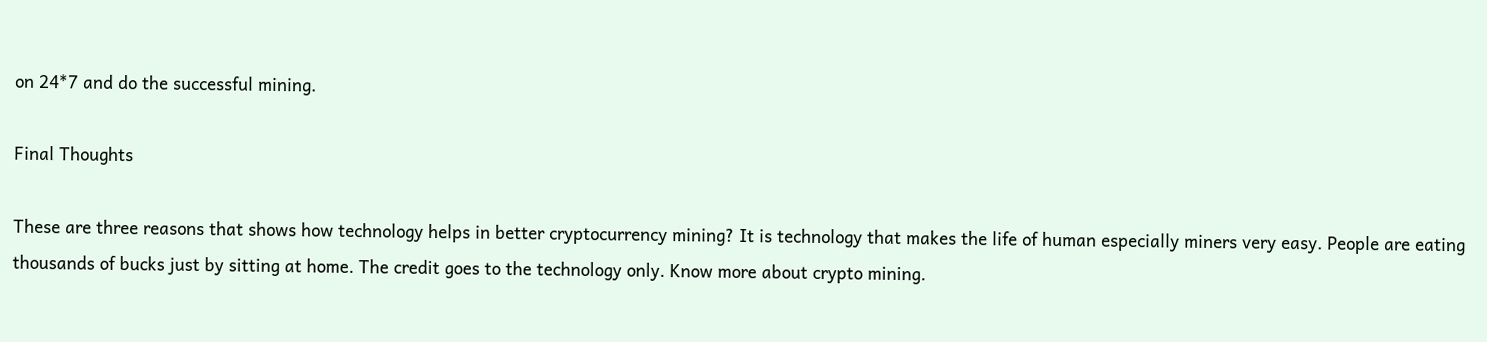on 24*7 and do the successful mining.

Final Thoughts

These are three reasons that shows how technology helps in better cryptocurrency mining? It is technology that makes the life of human especially miners very easy. People are eating thousands of bucks just by sitting at home. The credit goes to the technology only. Know more about crypto mining.